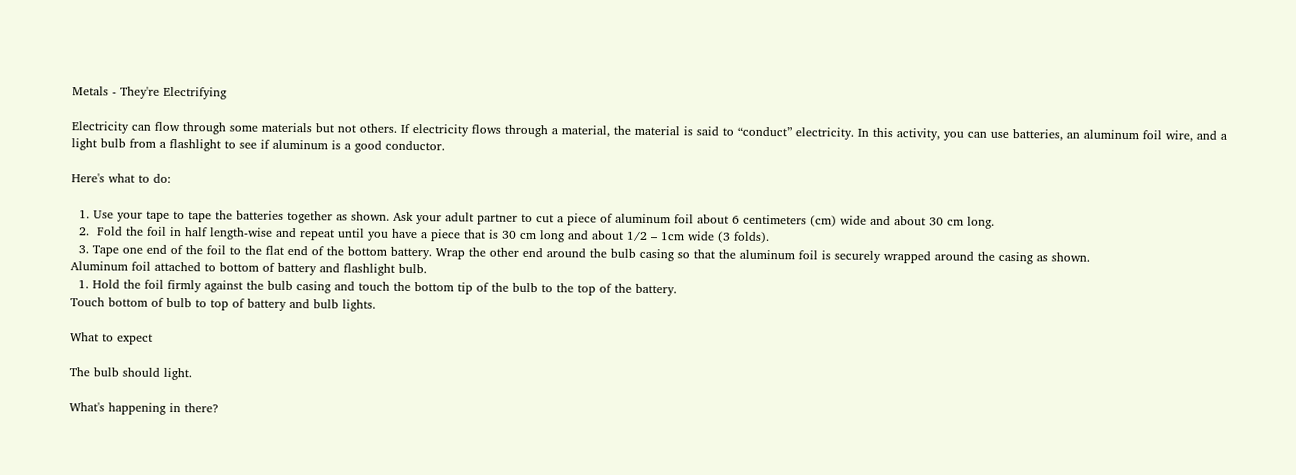Metals - They're Electrifying

Electricity can flow through some materials but not others. If electricity flows through a material, the material is said to “conduct” electricity. In this activity, you can use batteries, an aluminum foil wire, and a light bulb from a flashlight to see if aluminum is a good conductor.

Here's what to do:

  1. Use your tape to tape the batteries together as shown. Ask your adult partner to cut a piece of aluminum foil about 6 centimeters (cm) wide and about 30 cm long.
  2.  Fold the foil in half length-wise and repeat until you have a piece that is 30 cm long and about 1/2 – 1cm wide (3 folds).
  3. Tape one end of the foil to the flat end of the bottom battery. Wrap the other end around the bulb casing so that the aluminum foil is securely wrapped around the casing as shown.
Aluminum foil attached to bottom of battery and flashlight bulb.
  1. Hold the foil firmly against the bulb casing and touch the bottom tip of the bulb to the top of the battery.
Touch bottom of bulb to top of battery and bulb lights.

What to expect

The bulb should light.

What's happening in there?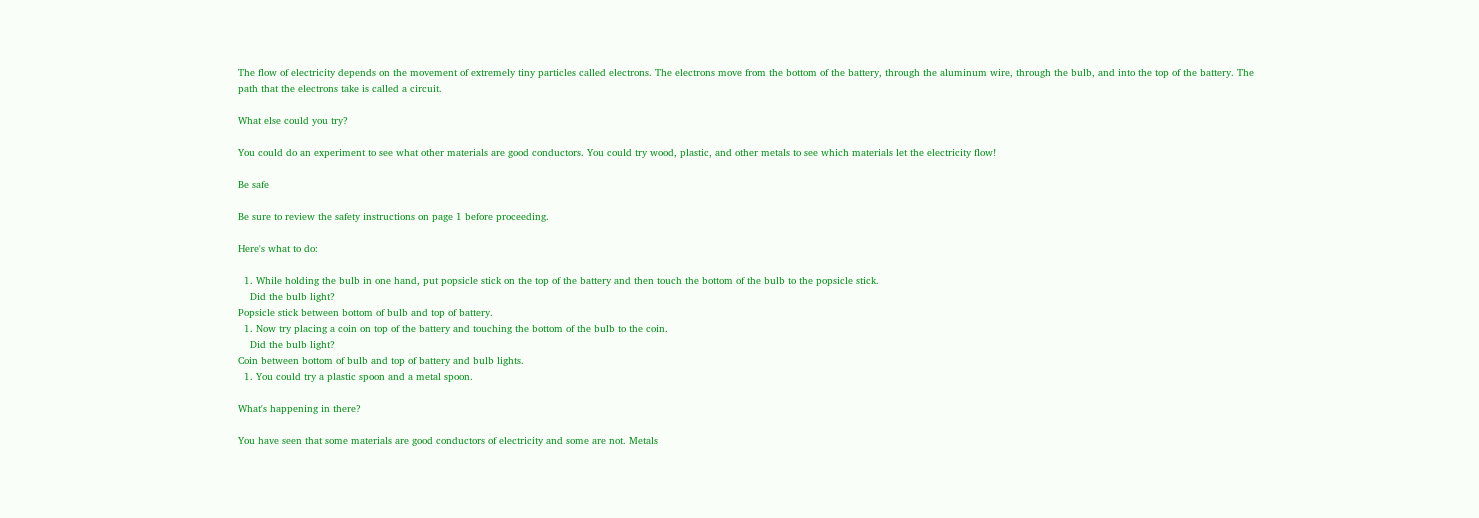The flow of electricity depends on the movement of extremely tiny particles called electrons. The electrons move from the bottom of the battery, through the aluminum wire, through the bulb, and into the top of the battery. The path that the electrons take is called a circuit.

What else could you try?

You could do an experiment to see what other materials are good conductors. You could try wood, plastic, and other metals to see which materials let the electricity flow!

Be safe

Be sure to review the safety instructions on page 1 before proceeding.

Here's what to do:

  1. While holding the bulb in one hand, put popsicle stick on the top of the battery and then touch the bottom of the bulb to the popsicle stick.
    Did the bulb light?
Popsicle stick between bottom of bulb and top of battery.
  1. Now try placing a coin on top of the battery and touching the bottom of the bulb to the coin.
    Did the bulb light?
Coin between bottom of bulb and top of battery and bulb lights.
  1. You could try a plastic spoon and a metal spoon.

What's happening in there?

You have seen that some materials are good conductors of electricity and some are not. Metals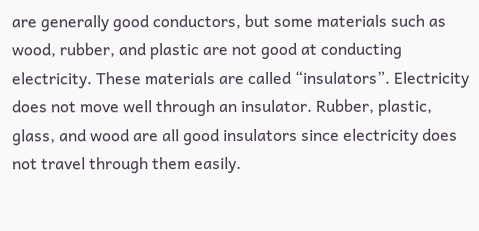are generally good conductors, but some materials such as wood, rubber, and plastic are not good at conducting electricity. These materials are called “insulators”. Electricity does not move well through an insulator. Rubber, plastic, glass, and wood are all good insulators since electricity does not travel through them easily.